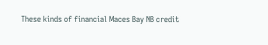These kinds of financial Maces Bay NB credit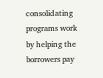consolidating programs work by helping the borrowers pay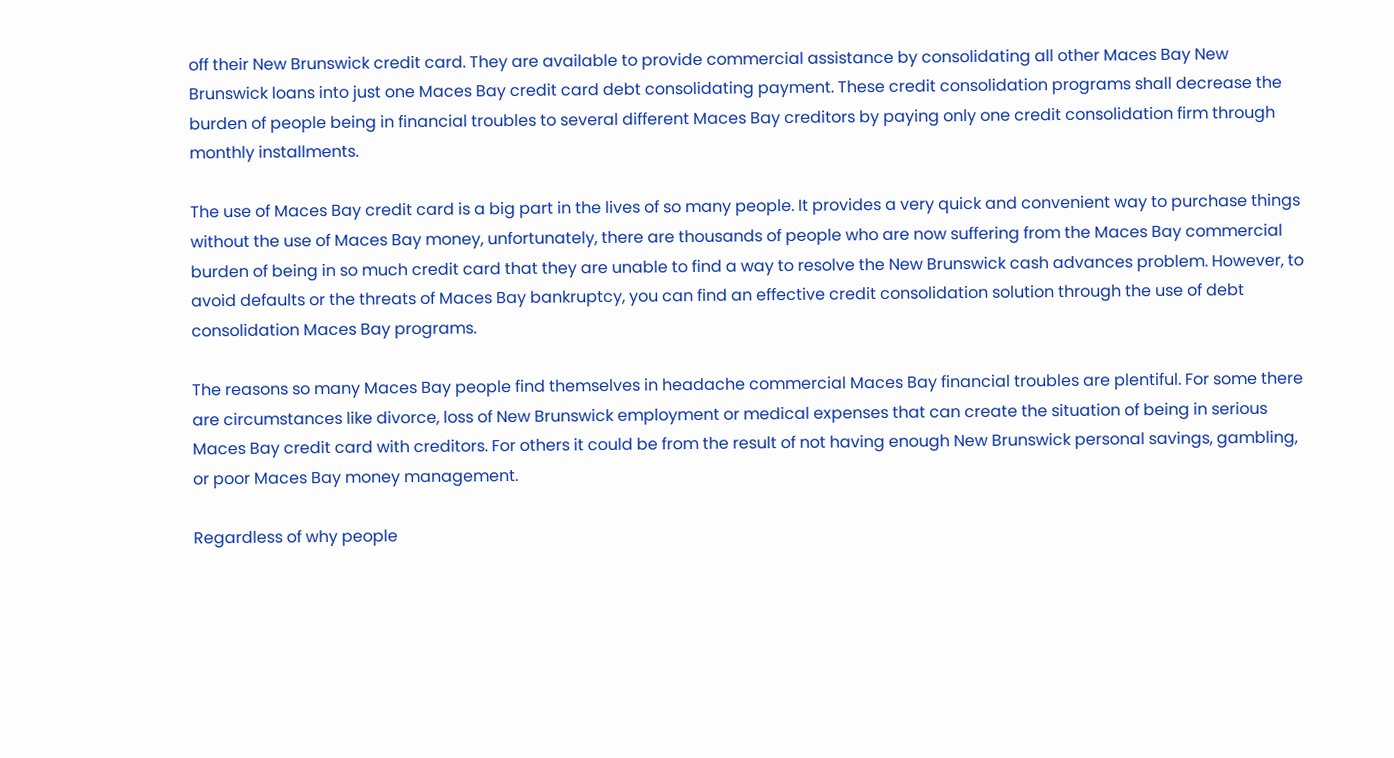off their New Brunswick credit card. They are available to provide commercial assistance by consolidating all other Maces Bay New Brunswick loans into just one Maces Bay credit card debt consolidating payment. These credit consolidation programs shall decrease the burden of people being in financial troubles to several different Maces Bay creditors by paying only one credit consolidation firm through monthly installments.

The use of Maces Bay credit card is a big part in the lives of so many people. It provides a very quick and convenient way to purchase things without the use of Maces Bay money, unfortunately, there are thousands of people who are now suffering from the Maces Bay commercial burden of being in so much credit card that they are unable to find a way to resolve the New Brunswick cash advances problem. However, to avoid defaults or the threats of Maces Bay bankruptcy, you can find an effective credit consolidation solution through the use of debt consolidation Maces Bay programs.

The reasons so many Maces Bay people find themselves in headache commercial Maces Bay financial troubles are plentiful. For some there are circumstances like divorce, loss of New Brunswick employment or medical expenses that can create the situation of being in serious Maces Bay credit card with creditors. For others it could be from the result of not having enough New Brunswick personal savings, gambling, or poor Maces Bay money management.

Regardless of why people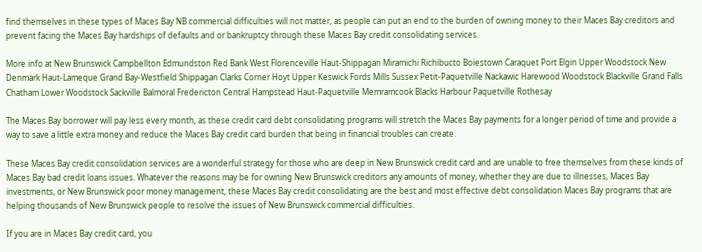find themselves in these types of Maces Bay NB commercial difficulties will not matter, as people can put an end to the burden of owning money to their Maces Bay creditors and prevent facing the Maces Bay hardships of defaults and or bankruptcy through these Maces Bay credit consolidating services.

More info at New Brunswick Campbellton Edmundston Red Bank West Florenceville Haut-Shippagan Miramichi Richibucto Boiestown Caraquet Port Elgin Upper Woodstock New Denmark Haut-Lameque Grand Bay-Westfield Shippagan Clarks Corner Hoyt Upper Keswick Fords Mills Sussex Petit-Paquetville Nackawic Harewood Woodstock Blackville Grand Falls Chatham Lower Woodstock Sackville Balmoral Fredericton Central Hampstead Haut-Paquetville Memramcook Blacks Harbour Paquetville Rothesay

The Maces Bay borrower will pay less every month, as these credit card debt consolidating programs will stretch the Maces Bay payments for a longer period of time and provide a way to save a little extra money and reduce the Maces Bay credit card burden that being in financial troubles can create.

These Maces Bay credit consolidation services are a wonderful strategy for those who are deep in New Brunswick credit card and are unable to free themselves from these kinds of Maces Bay bad credit loans issues. Whatever the reasons may be for owning New Brunswick creditors any amounts of money, whether they are due to illnesses, Maces Bay investments, or New Brunswick poor money management, these Maces Bay credit consolidating are the best and most effective debt consolidation Maces Bay programs that are helping thousands of New Brunswick people to resolve the issues of New Brunswick commercial difficulties.

If you are in Maces Bay credit card, you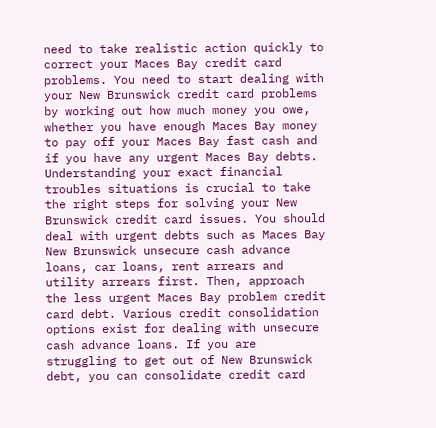need to take realistic action quickly to correct your Maces Bay credit card problems. You need to start dealing with your New Brunswick credit card problems by working out how much money you owe, whether you have enough Maces Bay money to pay off your Maces Bay fast cash and if you have any urgent Maces Bay debts. Understanding your exact financial troubles situations is crucial to take the right steps for solving your New Brunswick credit card issues. You should deal with urgent debts such as Maces Bay New Brunswick unsecure cash advance loans, car loans, rent arrears and utility arrears first. Then, approach the less urgent Maces Bay problem credit card debt. Various credit consolidation options exist for dealing with unsecure cash advance loans. If you are struggling to get out of New Brunswick debt, you can consolidate credit card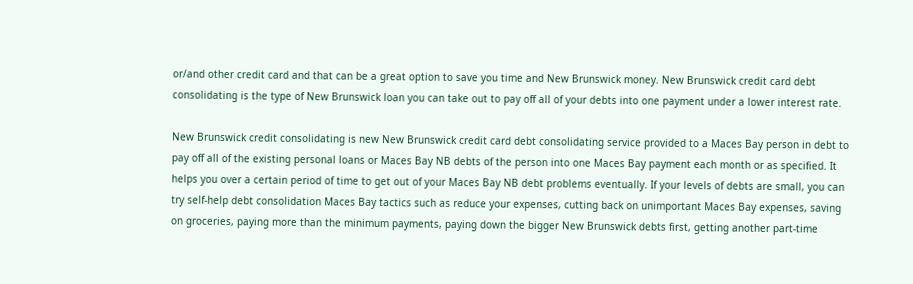or/and other credit card and that can be a great option to save you time and New Brunswick money. New Brunswick credit card debt consolidating is the type of New Brunswick loan you can take out to pay off all of your debts into one payment under a lower interest rate.

New Brunswick credit consolidating is new New Brunswick credit card debt consolidating service provided to a Maces Bay person in debt to pay off all of the existing personal loans or Maces Bay NB debts of the person into one Maces Bay payment each month or as specified. It helps you over a certain period of time to get out of your Maces Bay NB debt problems eventually. If your levels of debts are small, you can try self-help debt consolidation Maces Bay tactics such as reduce your expenses, cutting back on unimportant Maces Bay expenses, saving on groceries, paying more than the minimum payments, paying down the bigger New Brunswick debts first, getting another part-time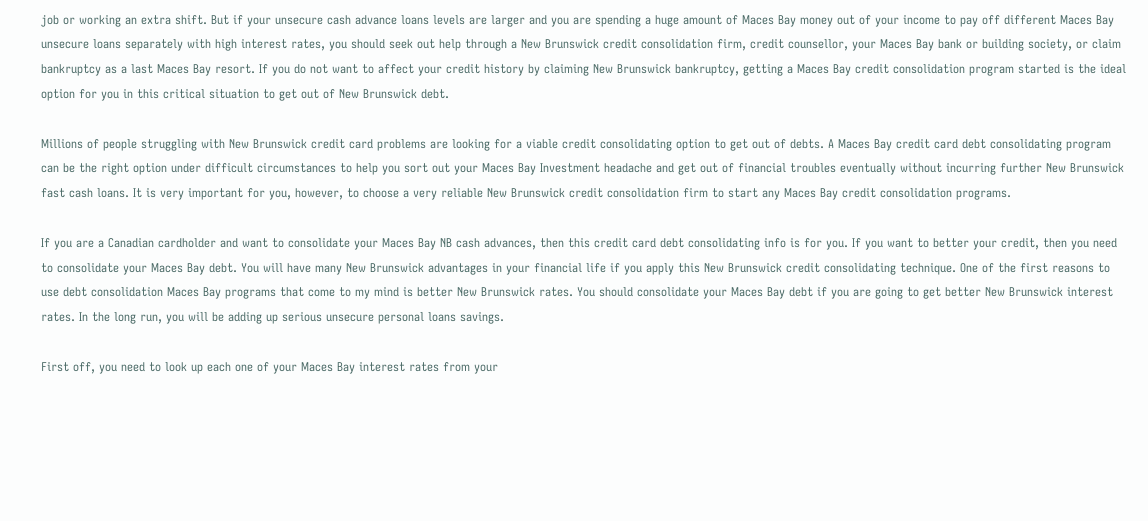job or working an extra shift. But if your unsecure cash advance loans levels are larger and you are spending a huge amount of Maces Bay money out of your income to pay off different Maces Bay unsecure loans separately with high interest rates, you should seek out help through a New Brunswick credit consolidation firm, credit counsellor, your Maces Bay bank or building society, or claim bankruptcy as a last Maces Bay resort. If you do not want to affect your credit history by claiming New Brunswick bankruptcy, getting a Maces Bay credit consolidation program started is the ideal option for you in this critical situation to get out of New Brunswick debt.

Millions of people struggling with New Brunswick credit card problems are looking for a viable credit consolidating option to get out of debts. A Maces Bay credit card debt consolidating program can be the right option under difficult circumstances to help you sort out your Maces Bay Investment headache and get out of financial troubles eventually without incurring further New Brunswick fast cash loans. It is very important for you, however, to choose a very reliable New Brunswick credit consolidation firm to start any Maces Bay credit consolidation programs.

If you are a Canadian cardholder and want to consolidate your Maces Bay NB cash advances, then this credit card debt consolidating info is for you. If you want to better your credit, then you need to consolidate your Maces Bay debt. You will have many New Brunswick advantages in your financial life if you apply this New Brunswick credit consolidating technique. One of the first reasons to use debt consolidation Maces Bay programs that come to my mind is better New Brunswick rates. You should consolidate your Maces Bay debt if you are going to get better New Brunswick interest rates. In the long run, you will be adding up serious unsecure personal loans savings.

First off, you need to look up each one of your Maces Bay interest rates from your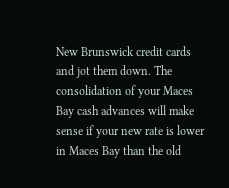New Brunswick credit cards and jot them down. The consolidation of your Maces Bay cash advances will make sense if your new rate is lower in Maces Bay than the old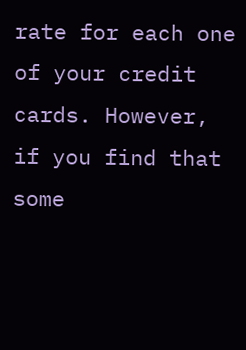rate for each one of your credit cards. However, if you find that some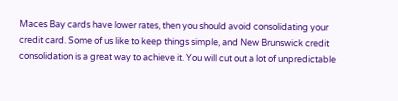Maces Bay cards have lower rates, then you should avoid consolidating your credit card. Some of us like to keep things simple, and New Brunswick credit consolidation is a great way to achieve it. You will cut out a lot of unpredictable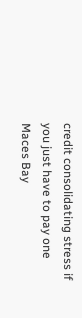credit consolidating stress if you just have to pay one Maces Bay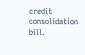credit consolidation bill.